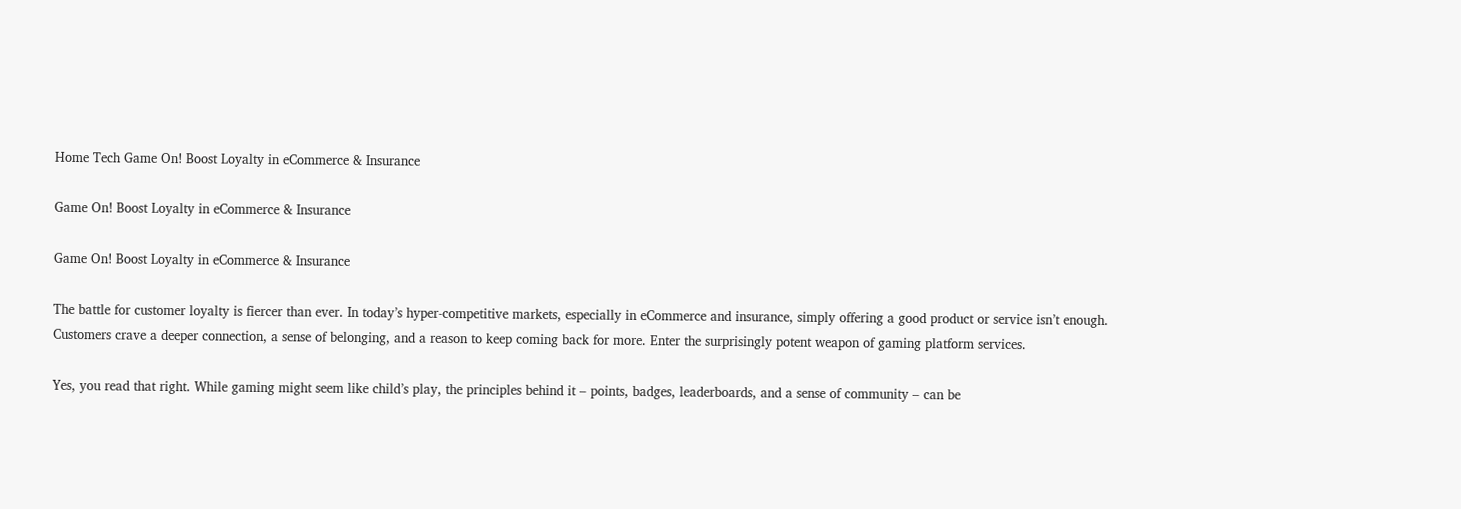Home Tech Game On! Boost Loyalty in eCommerce & Insurance

Game On! Boost Loyalty in eCommerce & Insurance

Game On! Boost Loyalty in eCommerce & Insurance

The battle for customer loyalty is fiercer than ever. In today’s hyper-competitive markets, especially in eCommerce and insurance, simply offering a good product or service isn’t enough. Customers crave a deeper connection, a sense of belonging, and a reason to keep coming back for more. Enter the surprisingly potent weapon of gaming platform services.

Yes, you read that right. While gaming might seem like child’s play, the principles behind it – points, badges, leaderboards, and a sense of community – can be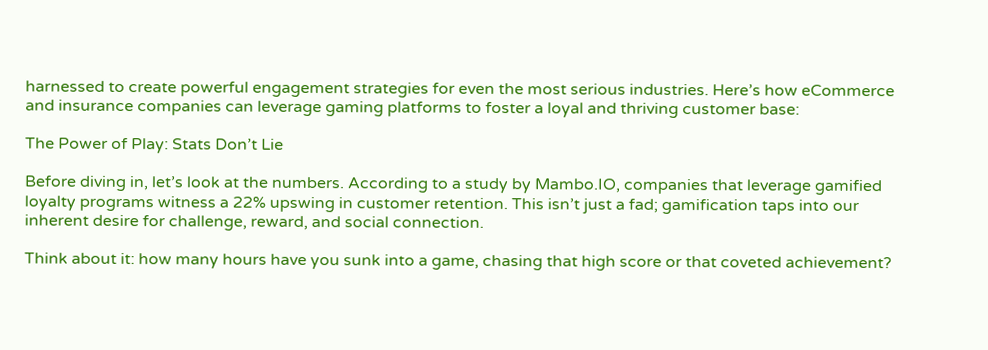harnessed to create powerful engagement strategies for even the most serious industries. Here’s how eCommerce and insurance companies can leverage gaming platforms to foster a loyal and thriving customer base:

The Power of Play: Stats Don’t Lie

Before diving in, let’s look at the numbers. According to a study by Mambo.IO, companies that leverage gamified loyalty programs witness a 22% upswing in customer retention. This isn’t just a fad; gamification taps into our inherent desire for challenge, reward, and social connection.

Think about it: how many hours have you sunk into a game, chasing that high score or that coveted achievement?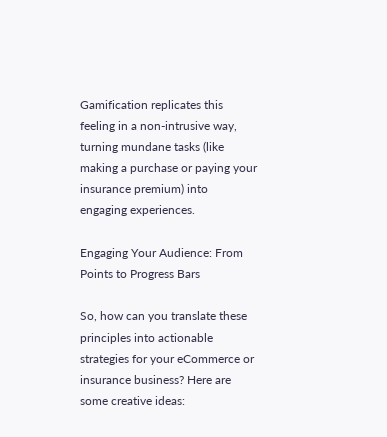Gamification replicates this feeling in a non-intrusive way, turning mundane tasks (like making a purchase or paying your insurance premium) into engaging experiences.

Engaging Your Audience: From Points to Progress Bars

So, how can you translate these principles into actionable strategies for your eCommerce or insurance business? Here are some creative ideas: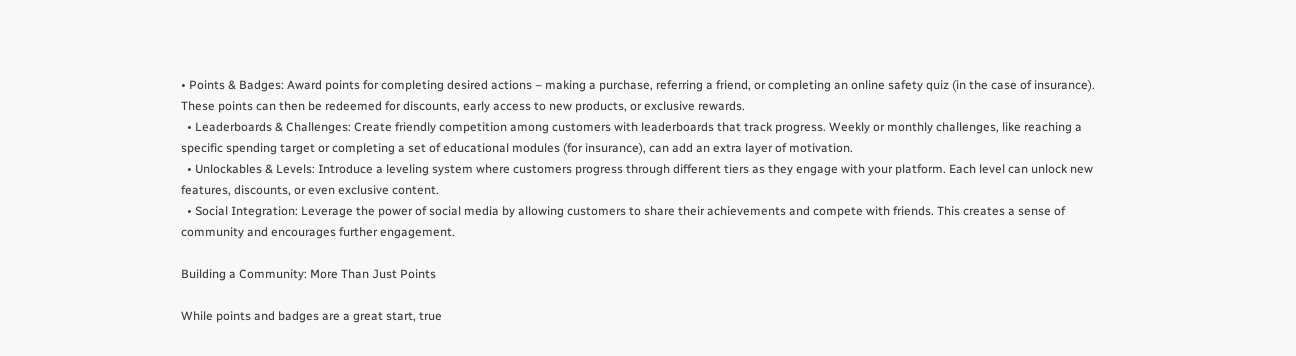• Points & Badges: Award points for completing desired actions – making a purchase, referring a friend, or completing an online safety quiz (in the case of insurance). These points can then be redeemed for discounts, early access to new products, or exclusive rewards.
  • Leaderboards & Challenges: Create friendly competition among customers with leaderboards that track progress. Weekly or monthly challenges, like reaching a specific spending target or completing a set of educational modules (for insurance), can add an extra layer of motivation.
  • Unlockables & Levels: Introduce a leveling system where customers progress through different tiers as they engage with your platform. Each level can unlock new features, discounts, or even exclusive content.
  • Social Integration: Leverage the power of social media by allowing customers to share their achievements and compete with friends. This creates a sense of community and encourages further engagement.

Building a Community: More Than Just Points

While points and badges are a great start, true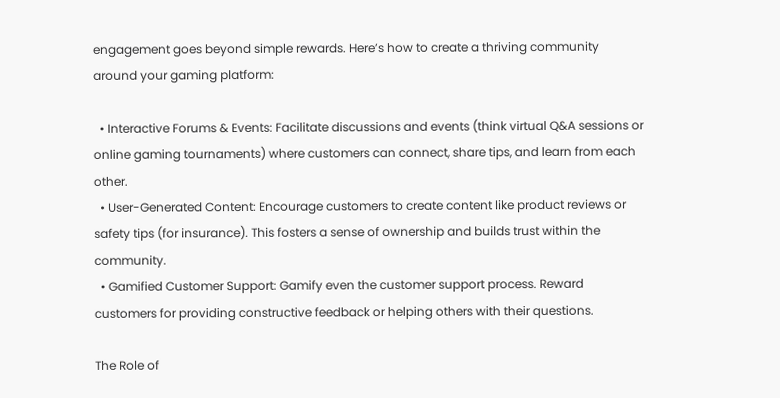engagement goes beyond simple rewards. Here’s how to create a thriving community around your gaming platform:

  • Interactive Forums & Events: Facilitate discussions and events (think virtual Q&A sessions or online gaming tournaments) where customers can connect, share tips, and learn from each other.
  • User-Generated Content: Encourage customers to create content like product reviews or safety tips (for insurance). This fosters a sense of ownership and builds trust within the community.
  • Gamified Customer Support: Gamify even the customer support process. Reward customers for providing constructive feedback or helping others with their questions.

The Role of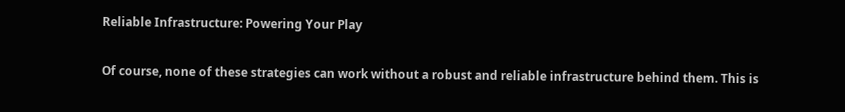Reliable Infrastructure: Powering Your Play

Of course, none of these strategies can work without a robust and reliable infrastructure behind them. This is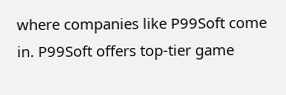where companies like P99Soft come in. P99Soft offers top-tier game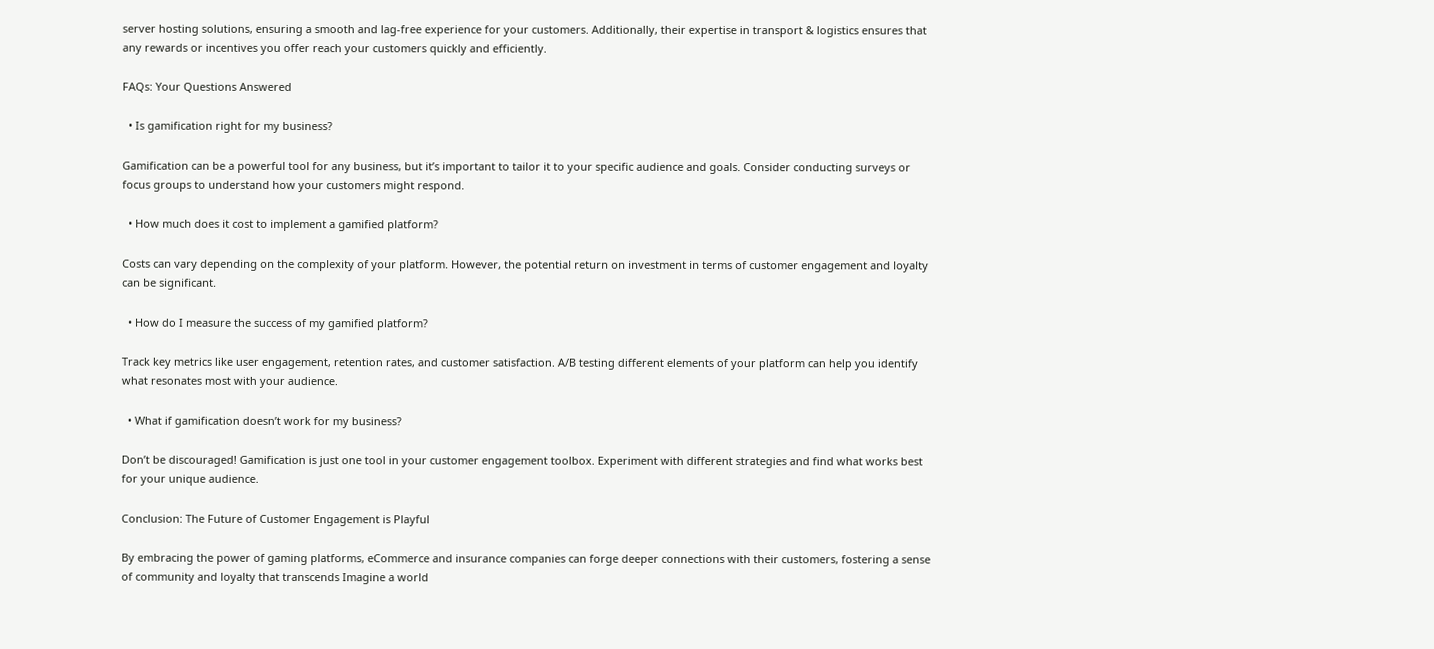server hosting solutions, ensuring a smooth and lag-free experience for your customers. Additionally, their expertise in transport & logistics ensures that any rewards or incentives you offer reach your customers quickly and efficiently.

FAQs: Your Questions Answered

  • Is gamification right for my business?

Gamification can be a powerful tool for any business, but it’s important to tailor it to your specific audience and goals. Consider conducting surveys or focus groups to understand how your customers might respond.

  • How much does it cost to implement a gamified platform?

Costs can vary depending on the complexity of your platform. However, the potential return on investment in terms of customer engagement and loyalty can be significant.

  • How do I measure the success of my gamified platform?

Track key metrics like user engagement, retention rates, and customer satisfaction. A/B testing different elements of your platform can help you identify what resonates most with your audience.

  • What if gamification doesn’t work for my business?

Don’t be discouraged! Gamification is just one tool in your customer engagement toolbox. Experiment with different strategies and find what works best for your unique audience.

Conclusion: The Future of Customer Engagement is Playful

By embracing the power of gaming platforms, eCommerce and insurance companies can forge deeper connections with their customers, fostering a sense of community and loyalty that transcends Imagine a world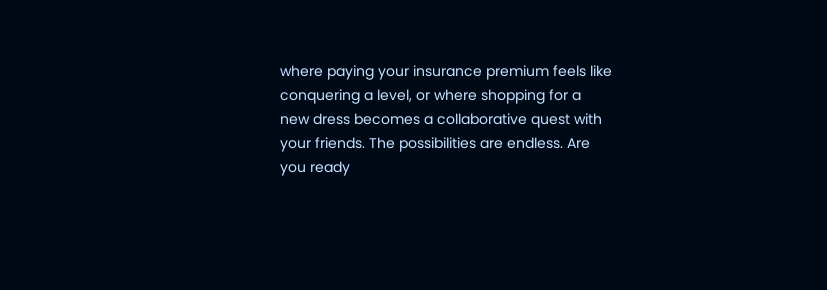where paying your insurance premium feels like conquering a level, or where shopping for a new dress becomes a collaborative quest with your friends. The possibilities are endless. Are you ready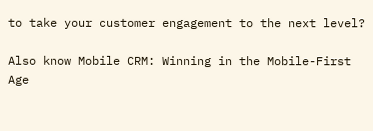to take your customer engagement to the next level?

Also know Mobile CRM: Winning in the Mobile-First Age